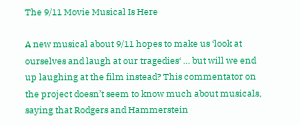The 9/11 Movie Musical Is Here

A new musical about 9/11 hopes to make us ‘look at ourselves and laugh at our tragedies‘ … but will we end up laughing at the film instead? This commentator on the project doesn’t seem to know much about musicals, saying that Rodgers and Hammerstein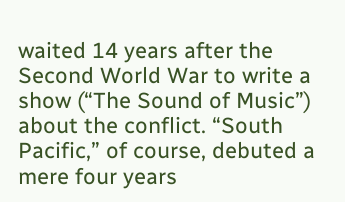waited 14 years after the Second World War to write a show (“The Sound of Music”) about the conflict. “South Pacific,” of course, debuted a mere four years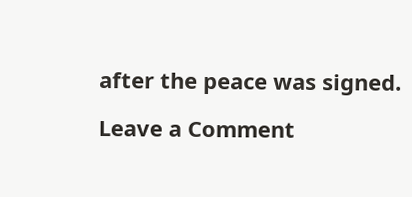after the peace was signed.

Leave a Comment